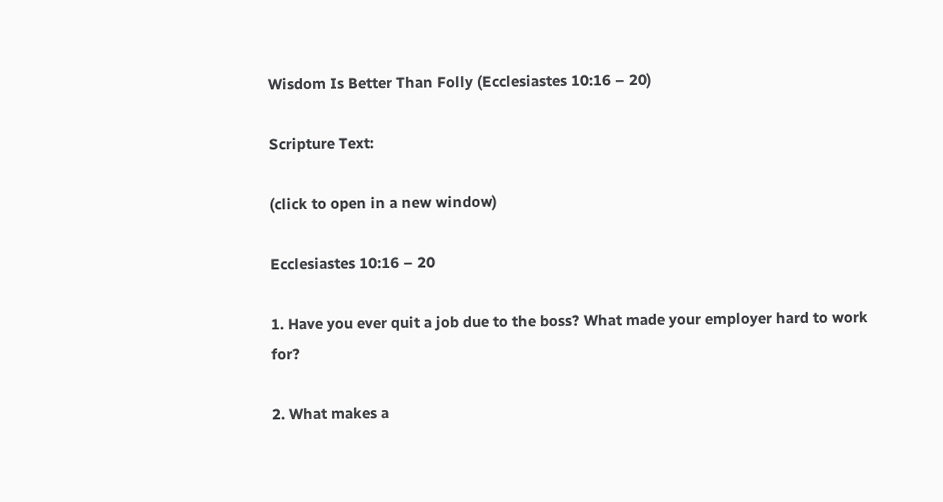Wisdom Is Better Than Folly (Ecclesiastes 10:16 – 20)

Scripture Text:

(click to open in a new window)

Ecclesiastes 10:16 – 20

1. Have you ever quit a job due to the boss? What made your employer hard to work for?

2. What makes a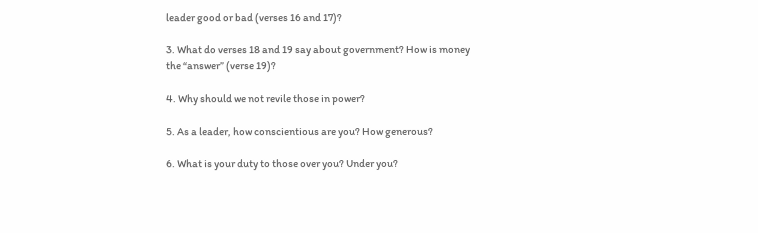leader good or bad (verses 16 and 17)?

3. What do verses 18 and 19 say about government? How is money the “answer” (verse 19)?

4. Why should we not revile those in power?

5. As a leader, how conscientious are you? How generous?

6. What is your duty to those over you? Under you?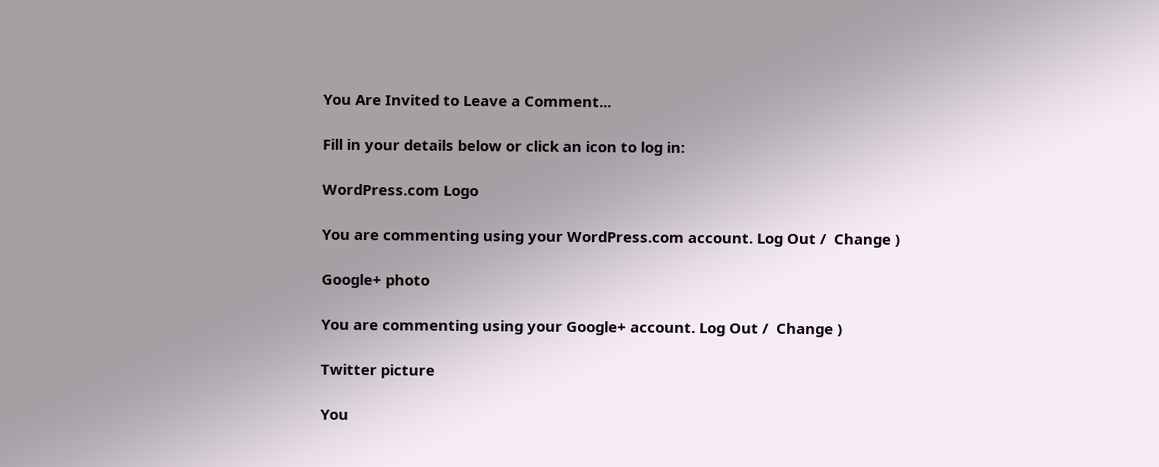You Are Invited to Leave a Comment...

Fill in your details below or click an icon to log in:

WordPress.com Logo

You are commenting using your WordPress.com account. Log Out /  Change )

Google+ photo

You are commenting using your Google+ account. Log Out /  Change )

Twitter picture

You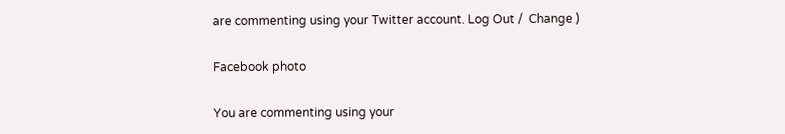are commenting using your Twitter account. Log Out /  Change )

Facebook photo

You are commenting using your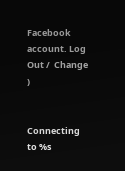Facebook account. Log Out /  Change )


Connecting to %s